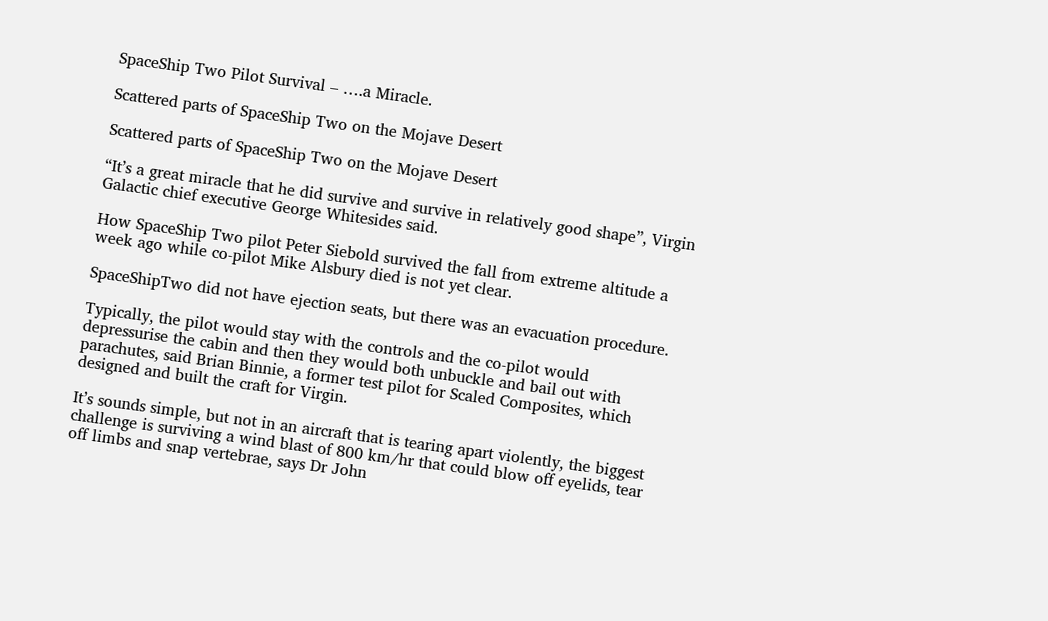SpaceShip Two Pilot Survival – ….a Miracle.

Scattered parts of SpaceShip Two on the Mojave Desert

Scattered parts of SpaceShip Two on the Mojave Desert

“It’s a great miracle that he did survive and survive in relatively good shape”, Virgin Galactic chief executive George Whitesides said.

How SpaceShip Two pilot Peter Siebold survived the fall from extreme altitude a week ago while co-pilot Mike Alsbury died is not yet clear.

SpaceShipTwo did not have ejection seats, but there was an evacuation procedure.

Typically, the pilot would stay with the controls and the co-pilot would depressurise the cabin and then they would both unbuckle and bail out with parachutes, said Brian Binnie, a former test pilot for Scaled Composites, which designed and built the craft for Virgin.

It’s sounds simple, but not in an aircraft that is tearing apart violently, the biggest challenge is surviving a wind blast of 800 km/hr that could blow off eyelids, tear off limbs and snap vertebrae, says Dr John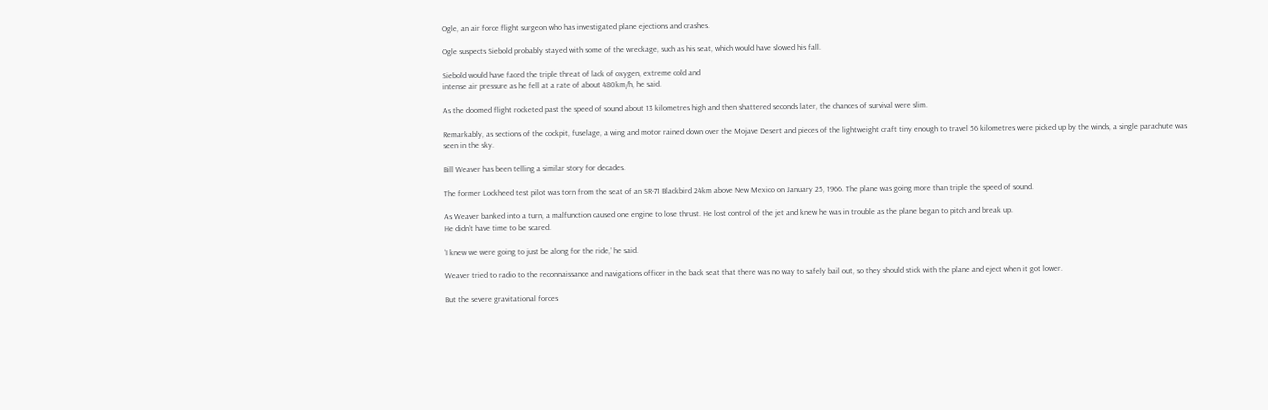Ogle, an air force flight surgeon who has investigated plane ejections and crashes.

Ogle suspects Siebold probably stayed with some of the wreckage, such as his seat, which would have slowed his fall.

Siebold would have faced the triple threat of lack of oxygen, extreme cold and
intense air pressure as he fell at a rate of about 480km/h, he said.

As the doomed flight rocketed past the speed of sound about 13 kilometres high and then shattered seconds later, the chances of survival were slim.

Remarkably, as sections of the cockpit, fuselage, a wing and motor rained down over the Mojave Desert and pieces of the lightweight craft tiny enough to travel 56 kilometres were picked up by the winds, a single parachute was seen in the sky.

Bill Weaver has been telling a similar story for decades.

The former Lockheed test pilot was torn from the seat of an SR-71 Blackbird 24km above New Mexico on January 25, 1966. The plane was going more than triple the speed of sound.

As Weaver banked into a turn, a malfunction caused one engine to lose thrust. He lost control of the jet and knew he was in trouble as the plane began to pitch and break up.
He didn’t have time to be scared.

‘I knew we were going to just be along for the ride,’ he said.

Weaver tried to radio to the reconnaissance and navigations officer in the back seat that there was no way to safely bail out, so they should stick with the plane and eject when it got lower.

But the severe gravitational forces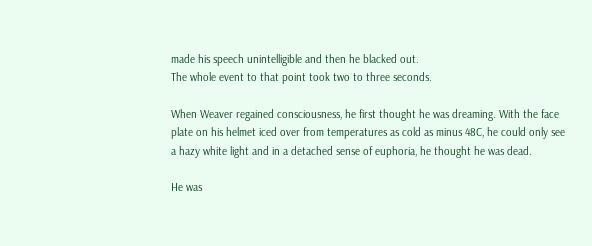made his speech unintelligible and then he blacked out.
The whole event to that point took two to three seconds.

When Weaver regained consciousness, he first thought he was dreaming. With the face plate on his helmet iced over from temperatures as cold as minus 48C, he could only see a hazy white light and in a detached sense of euphoria, he thought he was dead.

He was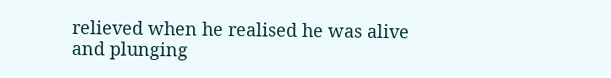relieved when he realised he was alive and plunging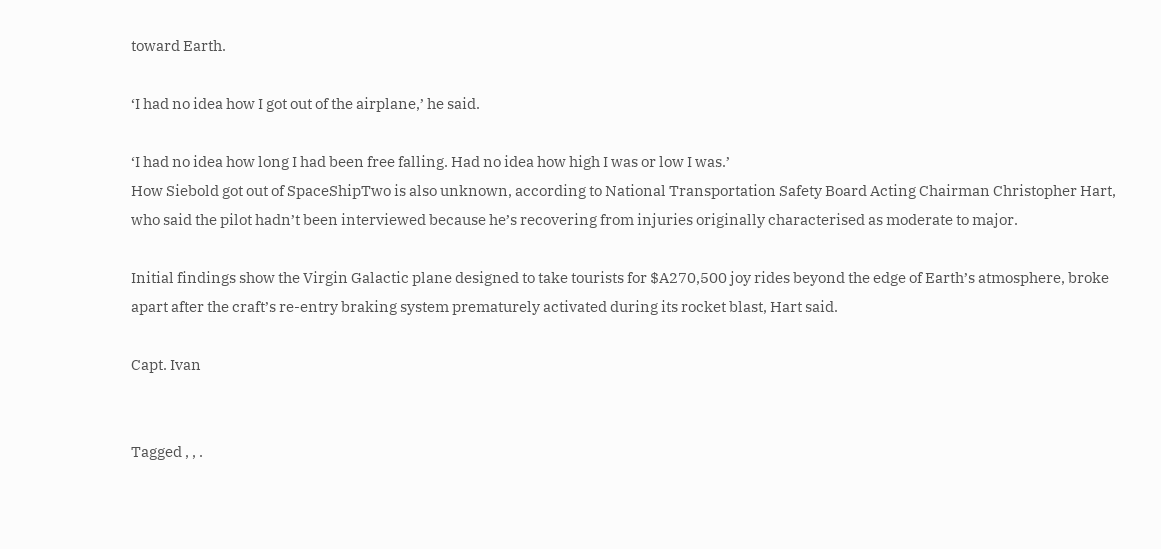toward Earth.

‘I had no idea how I got out of the airplane,’ he said.

‘I had no idea how long I had been free falling. Had no idea how high I was or low I was.’
How Siebold got out of SpaceShipTwo is also unknown, according to National Transportation Safety Board Acting Chairman Christopher Hart, who said the pilot hadn’t been interviewed because he’s recovering from injuries originally characterised as moderate to major.

Initial findings show the Virgin Galactic plane designed to take tourists for $A270,500 joy rides beyond the edge of Earth’s atmosphere, broke apart after the craft’s re-entry braking system prematurely activated during its rocket blast, Hart said.

Capt. Ivan


Tagged , , .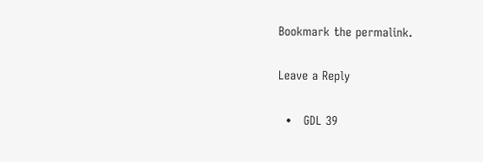Bookmark the permalink.

Leave a Reply

  •   GDL 39